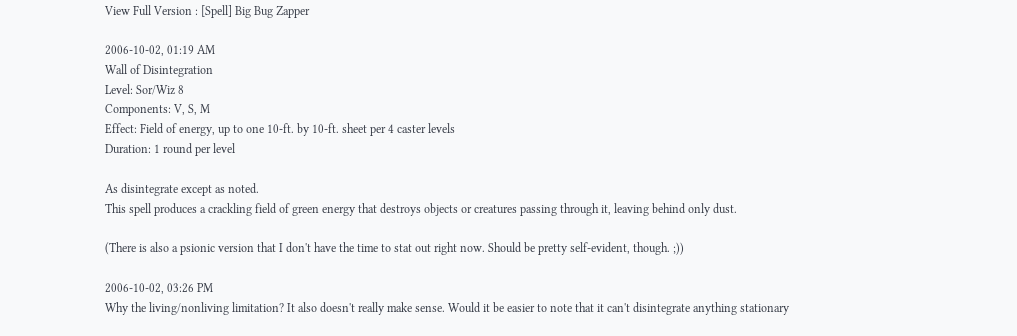View Full Version : [Spell] Big Bug Zapper

2006-10-02, 01:19 AM
Wall of Disintegration
Level: Sor/Wiz 8
Components: V, S, M
Effect: Field of energy, up to one 10-ft. by 10-ft. sheet per 4 caster levels
Duration: 1 round per level

As disintegrate except as noted.
This spell produces a crackling field of green energy that destroys objects or creatures passing through it, leaving behind only dust.

(There is also a psionic version that I don't have the time to stat out right now. Should be pretty self-evident, though. ;))

2006-10-02, 03:26 PM
Why the living/nonliving limitation? It also doesn't really make sense. Would it be easier to note that it can't disintegrate anything stationary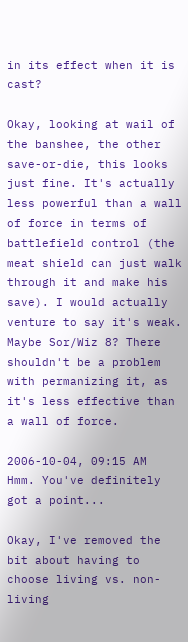in its effect when it is cast?

Okay, looking at wail of the banshee, the other save-or-die, this looks just fine. It's actually less powerful than a wall of force in terms of battlefield control (the meat shield can just walk through it and make his save). I would actually venture to say it's weak. Maybe Sor/Wiz 8? There shouldn't be a problem with permanizing it, as it's less effective than a wall of force.

2006-10-04, 09:15 AM
Hmm. You've definitely got a point...

Okay, I've removed the bit about having to choose living vs. non-living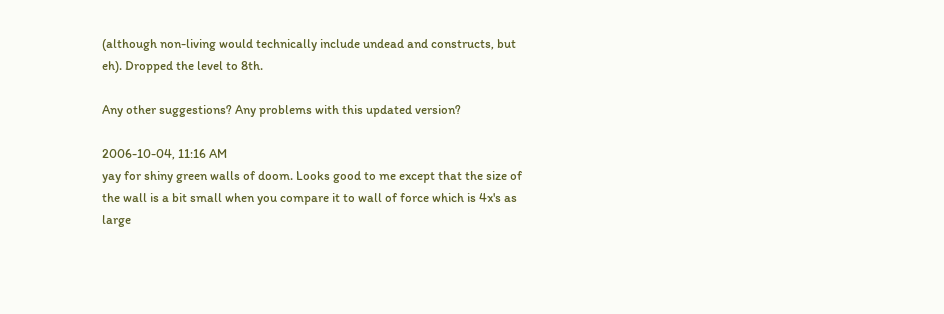(although non-living would technically include undead and constructs, but eh). Dropped the level to 8th.

Any other suggestions? Any problems with this updated version?

2006-10-04, 11:16 AM
yay for shiny green walls of doom. Looks good to me except that the size of the wall is a bit small when you compare it to wall of force which is 4x's as large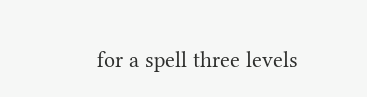for a spell three levels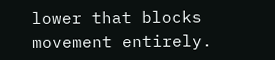lower that blocks movement entirely.